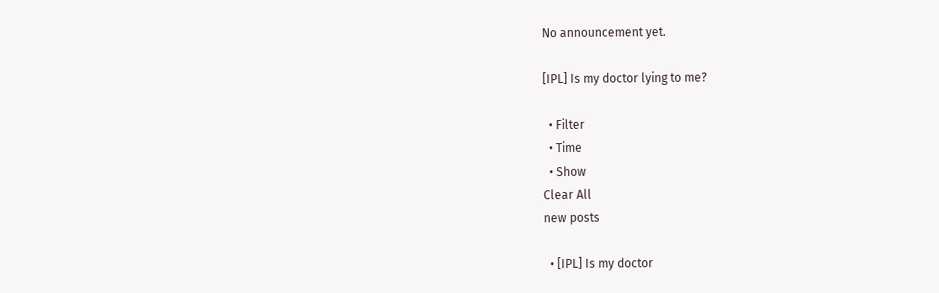No announcement yet.

[IPL] Is my doctor lying to me?

  • Filter
  • Time
  • Show
Clear All
new posts

  • [IPL] Is my doctor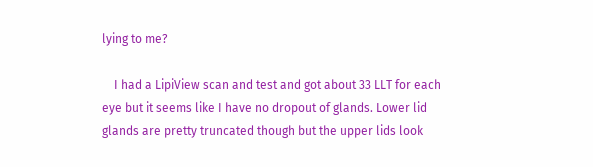lying to me?

    I had a LipiView scan and test and got about 33 LLT for each eye but it seems like I have no dropout of glands. Lower lid glands are pretty truncated though but the upper lids look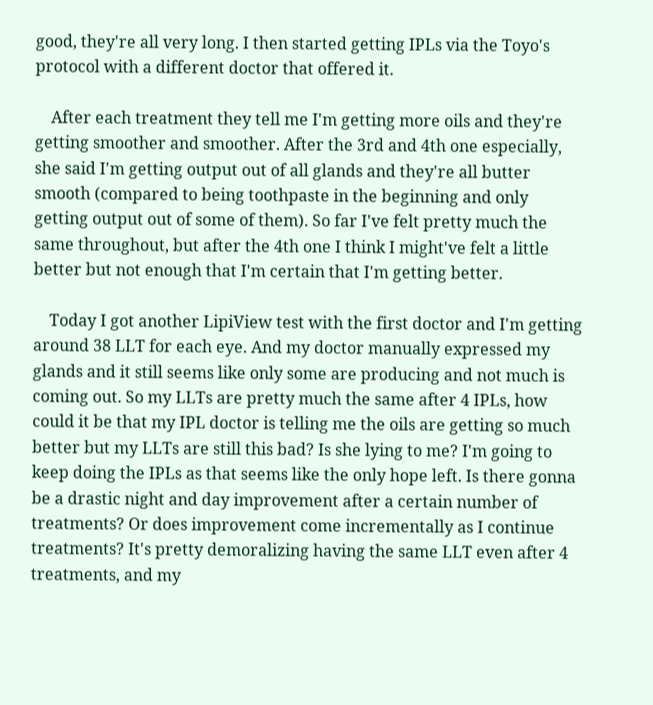good, they're all very long. I then started getting IPLs via the Toyo's protocol with a different doctor that offered it.

    After each treatment they tell me I'm getting more oils and they're getting smoother and smoother. After the 3rd and 4th one especially, she said I'm getting output out of all glands and they're all butter smooth (compared to being toothpaste in the beginning and only getting output out of some of them). So far I've felt pretty much the same throughout, but after the 4th one I think I might've felt a little better but not enough that I'm certain that I'm getting better.

    Today I got another LipiView test with the first doctor and I'm getting around 38 LLT for each eye. And my doctor manually expressed my glands and it still seems like only some are producing and not much is coming out. So my LLTs are pretty much the same after 4 IPLs, how could it be that my IPL doctor is telling me the oils are getting so much better but my LLTs are still this bad? Is she lying to me? I'm going to keep doing the IPLs as that seems like the only hope left. Is there gonna be a drastic night and day improvement after a certain number of treatments? Or does improvement come incrementally as I continue treatments? It's pretty demoralizing having the same LLT even after 4 treatments, and my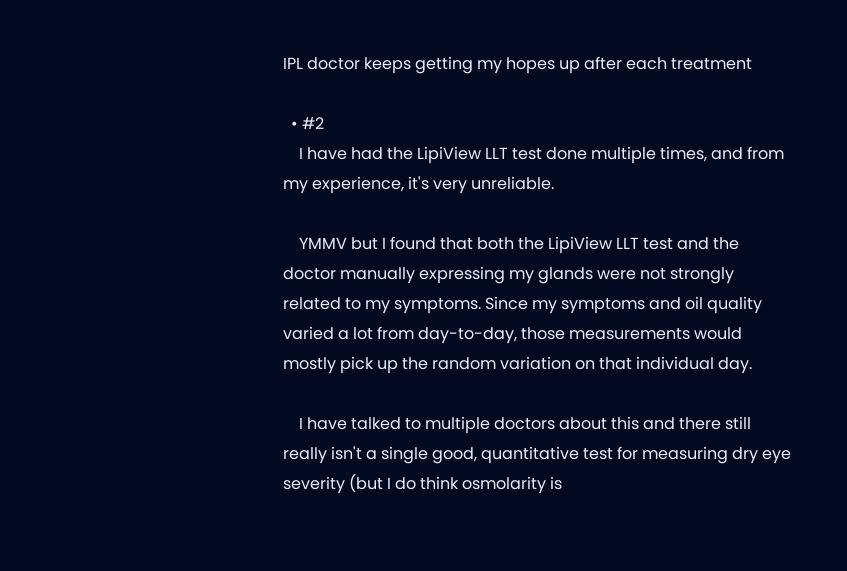IPL doctor keeps getting my hopes up after each treatment

  • #2
    I have had the LipiView LLT test done multiple times, and from my experience, it's very unreliable.

    YMMV but I found that both the LipiView LLT test and the doctor manually expressing my glands were not strongly related to my symptoms. Since my symptoms and oil quality varied a lot from day-to-day, those measurements would mostly pick up the random variation on that individual day.

    I have talked to multiple doctors about this and there still really isn't a single good, quantitative test for measuring dry eye severity (but I do think osmolarity is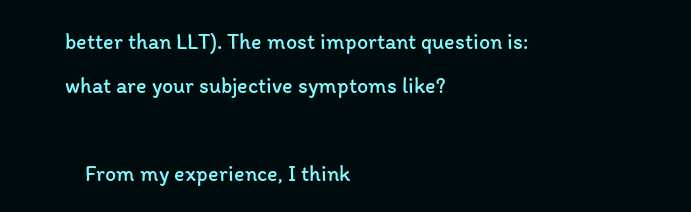better than LLT). The most important question is: what are your subjective symptoms like?

    From my experience, I think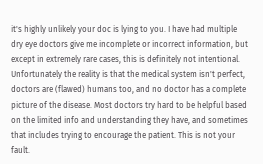it's highly unlikely your doc is lying to you. I have had multiple dry eye doctors give me incomplete or incorrect information, but except in extremely rare cases, this is definitely not intentional. Unfortunately the reality is that the medical system isn't perfect, doctors are (flawed) humans too, and no doctor has a complete picture of the disease. Most doctors try hard to be helpful based on the limited info and understanding they have, and sometimes that includes trying to encourage the patient. This is not your fault.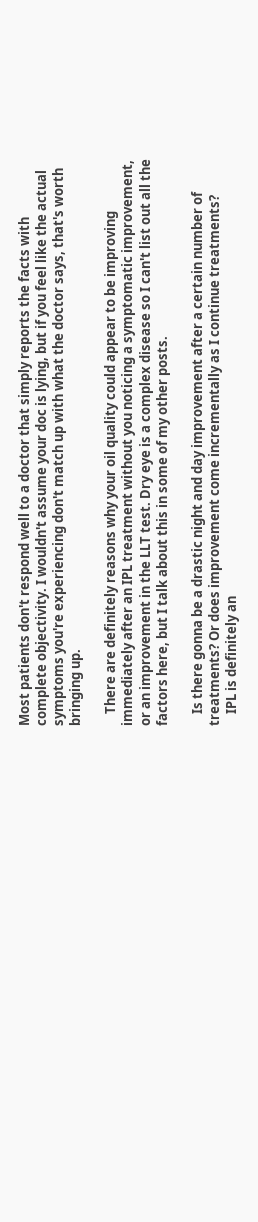Most patients don't respond well to a doctor that simply reports the facts with complete objectivity. I wouldn't assume your doc is lying, but if you feel like the actual symptoms you're experiencing don't match up with what the doctor says, that's worth bringing up.

    There are definitely reasons why your oil quality could appear to be improving immediately after an IPL treatment without you noticing a symptomatic improvement, or an improvement in the LLT test. Dry eye is a complex disease so I can't list out all the factors here, but I talk about this in some of my other posts.

    Is there gonna be a drastic night and day improvement after a certain number of treatments? Or does improvement come incrementally as I continue treatments?
    IPL is definitely an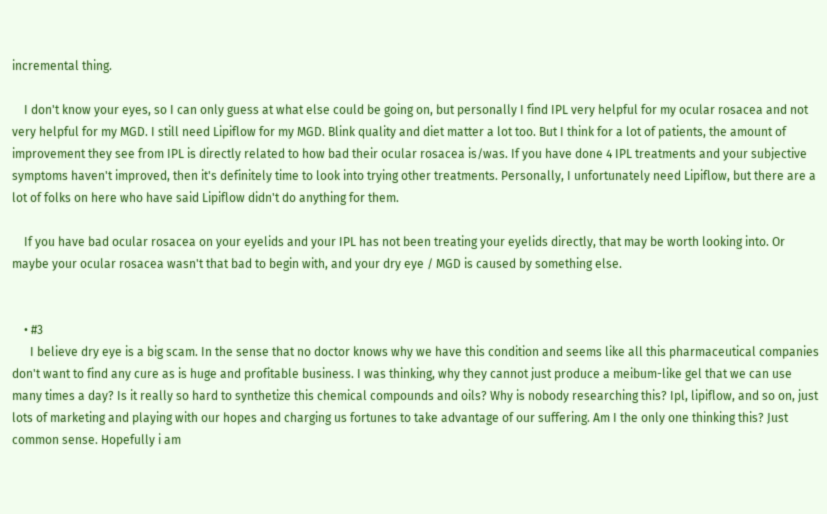incremental thing.

    I don't know your eyes, so I can only guess at what else could be going on, but personally I find IPL very helpful for my ocular rosacea and not very helpful for my MGD. I still need Lipiflow for my MGD. Blink quality and diet matter a lot too. But I think for a lot of patients, the amount of improvement they see from IPL is directly related to how bad their ocular rosacea is/was. If you have done 4 IPL treatments and your subjective symptoms haven't improved, then it's definitely time to look into trying other treatments. Personally, I unfortunately need Lipiflow, but there are a lot of folks on here who have said Lipiflow didn't do anything for them.

    If you have bad ocular rosacea on your eyelids and your IPL has not been treating your eyelids directly, that may be worth looking into. Or maybe your ocular rosacea wasn't that bad to begin with, and your dry eye / MGD is caused by something else.


    • #3
      I believe dry eye is a big scam. In the sense that no doctor knows why we have this condition and seems like all this pharmaceutical companies don't want to find any cure as is huge and profitable business. I was thinking, why they cannot just produce a meibum-like gel that we can use many times a day? Is it really so hard to synthetize this chemical compounds and oils? Why is nobody researching this? Ipl, lipiflow, and so on, just lots of marketing and playing with our hopes and charging us fortunes to take advantage of our suffering. Am I the only one thinking this? Just common sense. Hopefully i am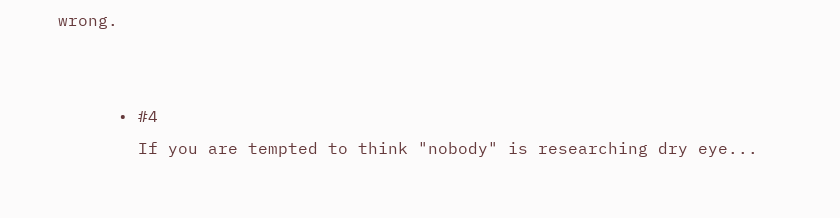wrong.


      • #4
        If you are tempted to think "nobody" is researching dry eye...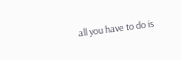all you have to do is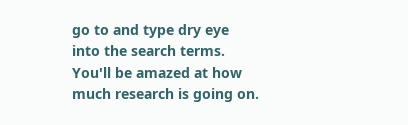go to and type dry eye into the search terms. You'll be amazed at how much research is going on.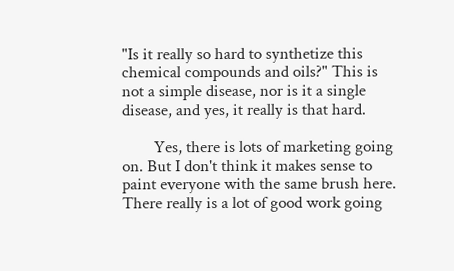"Is it really so hard to synthetize this chemical compounds and oils?" This is not a simple disease, nor is it a single disease, and yes, it really is that hard.

        Yes, there is lots of marketing going on. But I don't think it makes sense to paint everyone with the same brush here. There really is a lot of good work going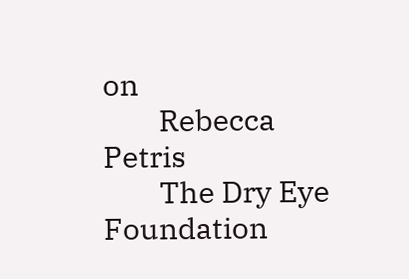on
        Rebecca Petris
        The Dry Eye Foundation